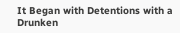It Began with Detentions with a Drunken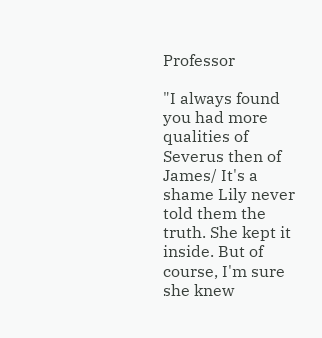Professor

"I always found you had more qualities of Severus then of James/ It's a shame Lily never told them the truth. She kept it inside. But of course, I'm sure she knew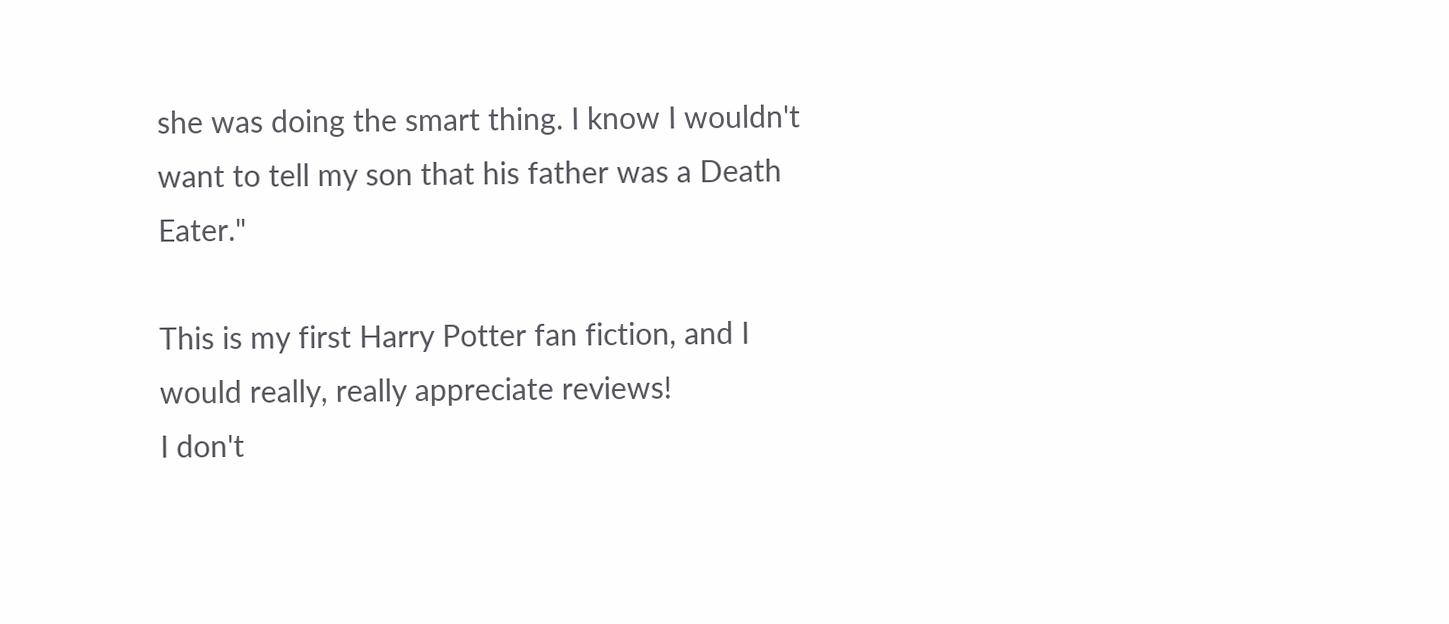she was doing the smart thing. I know I wouldn't want to tell my son that his father was a Death Eater."

This is my first Harry Potter fan fiction, and I would really, really appreciate reviews!
I don't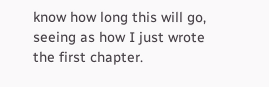know how long this will go, seeing as how I just wrote the first chapter.